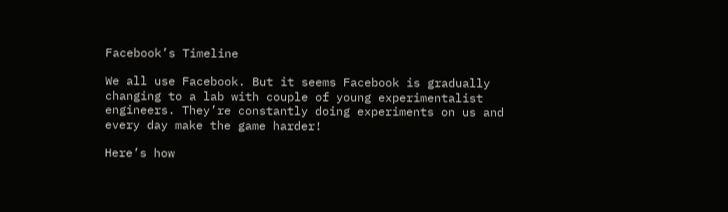Facebook’s Timeline

We all use Facebook. But it seems Facebook is gradually changing to a lab with couple of young experimentalist engineers. They’re constantly doing experiments on us and every day make the game harder!

Here’s how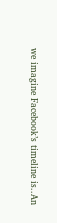we imagine Facebook’s timeline is..An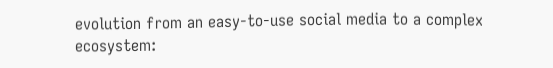evolution from an easy-to-use social media to a complex ecosystem: